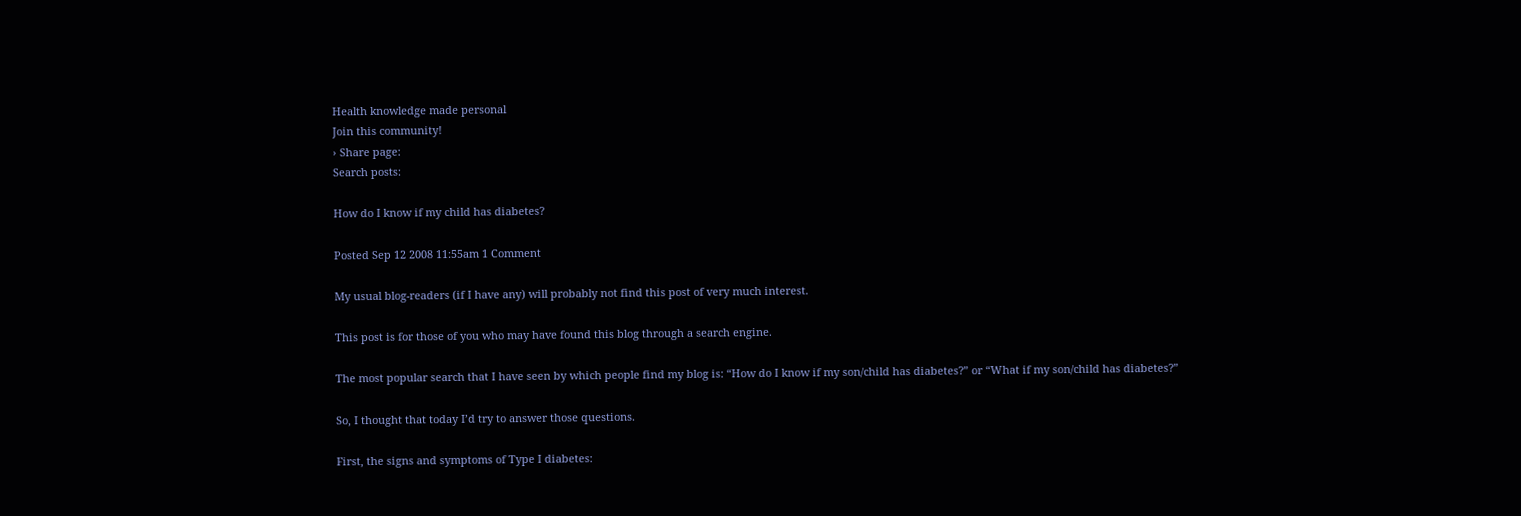Health knowledge made personal
Join this community!
› Share page:
Search posts:

How do I know if my child has diabetes?

Posted Sep 12 2008 11:55am 1 Comment

My usual blog-readers (if I have any) will probably not find this post of very much interest.

This post is for those of you who may have found this blog through a search engine.

The most popular search that I have seen by which people find my blog is: “How do I know if my son/child has diabetes?” or “What if my son/child has diabetes?”

So, I thought that today I’d try to answer those questions.

First, the signs and symptoms of Type I diabetes: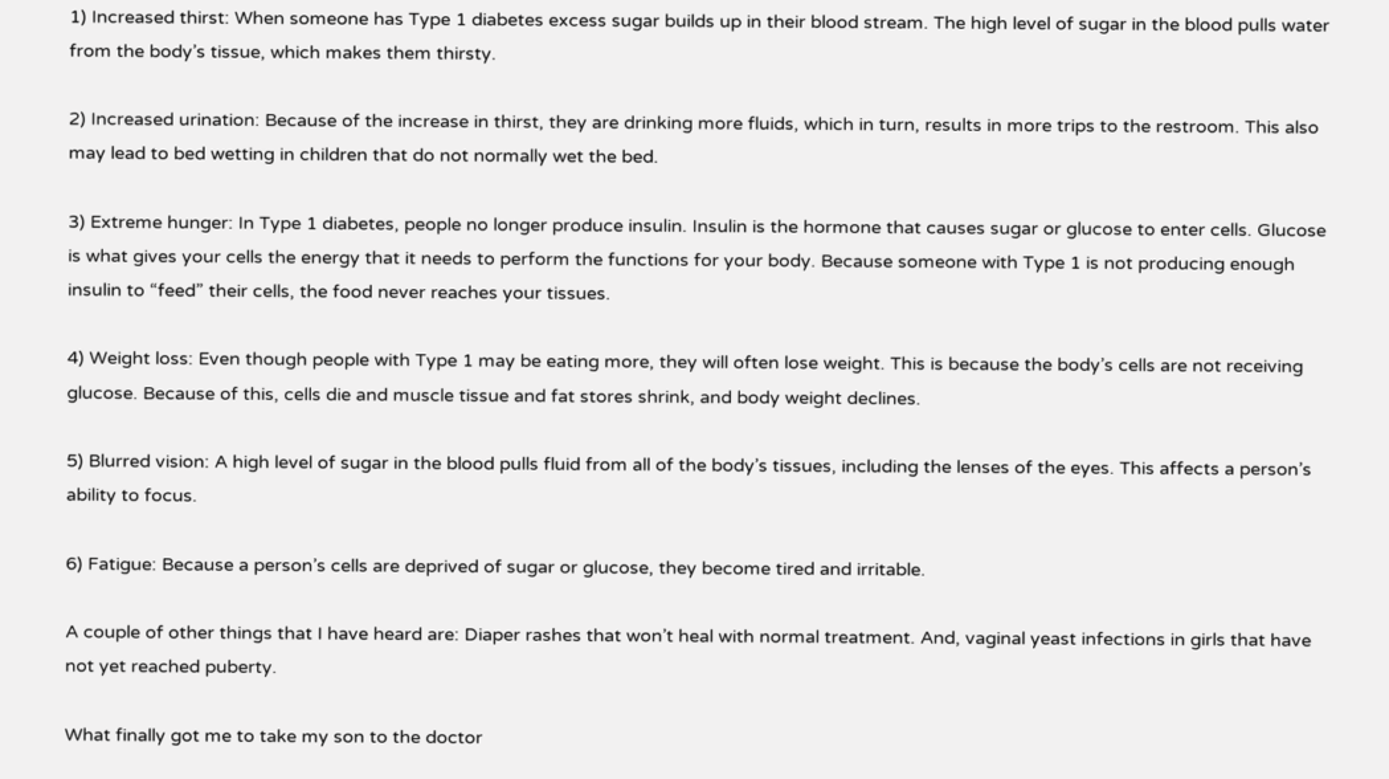1) Increased thirst: When someone has Type 1 diabetes excess sugar builds up in their blood stream. The high level of sugar in the blood pulls water from the body’s tissue, which makes them thirsty.

2) Increased urination: Because of the increase in thirst, they are drinking more fluids, which in turn, results in more trips to the restroom. This also may lead to bed wetting in children that do not normally wet the bed.

3) Extreme hunger: In Type 1 diabetes, people no longer produce insulin. Insulin is the hormone that causes sugar or glucose to enter cells. Glucose is what gives your cells the energy that it needs to perform the functions for your body. Because someone with Type 1 is not producing enough insulin to “feed” their cells, the food never reaches your tissues.

4) Weight loss: Even though people with Type 1 may be eating more, they will often lose weight. This is because the body’s cells are not receiving glucose. Because of this, cells die and muscle tissue and fat stores shrink, and body weight declines.

5) Blurred vision: A high level of sugar in the blood pulls fluid from all of the body’s tissues, including the lenses of the eyes. This affects a person’s ability to focus.

6) Fatigue: Because a person’s cells are deprived of sugar or glucose, they become tired and irritable.

A couple of other things that I have heard are: Diaper rashes that won’t heal with normal treatment. And, vaginal yeast infections in girls that have not yet reached puberty.

What finally got me to take my son to the doctor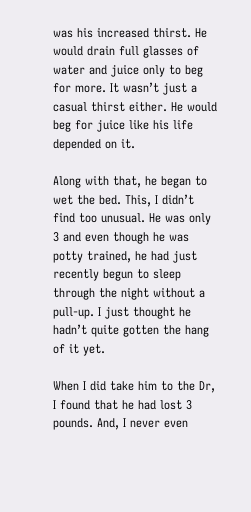was his increased thirst. He would drain full glasses of water and juice only to beg for more. It wasn’t just a casual thirst either. He would beg for juice like his life depended on it.

Along with that, he began to wet the bed. This, I didn’t find too unusual. He was only 3 and even though he was potty trained, he had just recently begun to sleep through the night without a pull-up. I just thought he hadn’t quite gotten the hang of it yet.

When I did take him to the Dr, I found that he had lost 3 pounds. And, I never even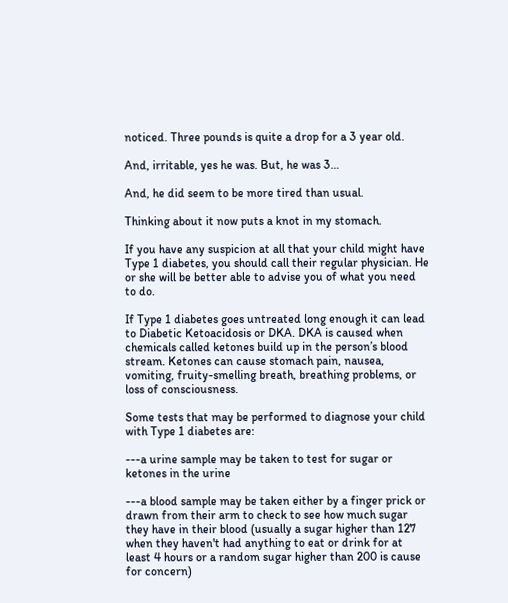noticed. Three pounds is quite a drop for a 3 year old.

And, irritable, yes he was. But, he was 3…

And, he did seem to be more tired than usual.

Thinking about it now puts a knot in my stomach.

If you have any suspicion at all that your child might have Type 1 diabetes, you should call their regular physician. He or she will be better able to advise you of what you need to do.

If Type 1 diabetes goes untreated long enough it can lead to Diabetic Ketoacidosis or DKA. DKA is caused when chemicals called ketones build up in the person’s blood stream. Ketones can cause stomach pain, nausea, vomiting, fruity-smelling breath, breathing problems, or loss of consciousness.

Some tests that may be performed to diagnose your child with Type 1 diabetes are:

---a urine sample may be taken to test for sugar or ketones in the urine

---a blood sample may be taken either by a finger prick or drawn from their arm to check to see how much sugar they have in their blood (usually a sugar higher than 127 when they haven't had anything to eat or drink for at least 4 hours or a random sugar higher than 200 is cause for concern)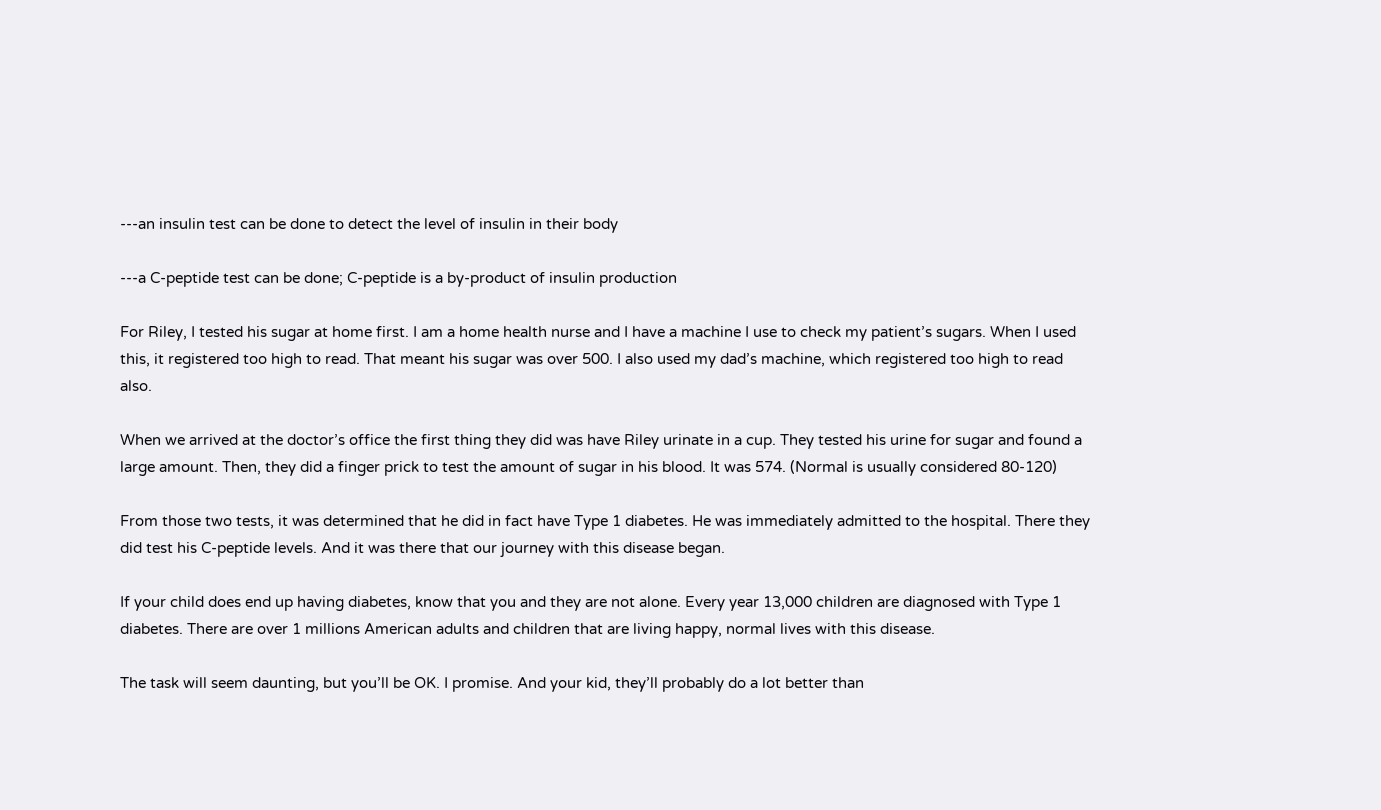---an insulin test can be done to detect the level of insulin in their body

---a C-peptide test can be done; C-peptide is a by-product of insulin production

For Riley, I tested his sugar at home first. I am a home health nurse and I have a machine I use to check my patient’s sugars. When I used this, it registered too high to read. That meant his sugar was over 500. I also used my dad’s machine, which registered too high to read also.

When we arrived at the doctor’s office the first thing they did was have Riley urinate in a cup. They tested his urine for sugar and found a large amount. Then, they did a finger prick to test the amount of sugar in his blood. It was 574. (Normal is usually considered 80-120)

From those two tests, it was determined that he did in fact have Type 1 diabetes. He was immediately admitted to the hospital. There they did test his C-peptide levels. And it was there that our journey with this disease began.

If your child does end up having diabetes, know that you and they are not alone. Every year 13,000 children are diagnosed with Type 1 diabetes. There are over 1 millions American adults and children that are living happy, normal lives with this disease.

The task will seem daunting, but you’ll be OK. I promise. And your kid, they’ll probably do a lot better than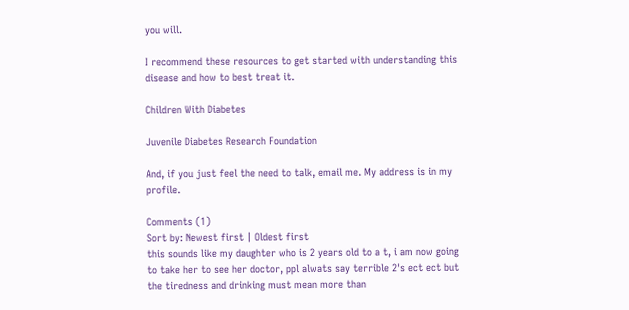you will.

I recommend these resources to get started with understanding this disease and how to best treat it.

Children With Diabetes

Juvenile Diabetes Research Foundation

And, if you just feel the need to talk, email me. My address is in my profile.

Comments (1)
Sort by: Newest first | Oldest first
this sounds like my daughter who is 2 years old to a t, i am now going to take her to see her doctor, ppl alwats say terrible 2's ect ect but the tiredness and drinking must mean more than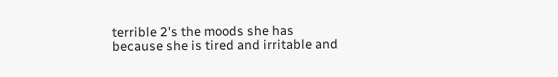terrible 2's the moods she has because she is tired and irritable and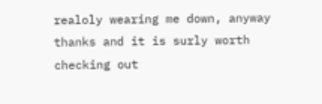realoly wearing me down, anyway thanks and it is surly worth checking out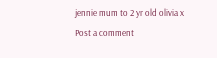jennie mum to 2 yr old olivia x
Post a comment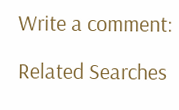Write a comment:

Related Searches